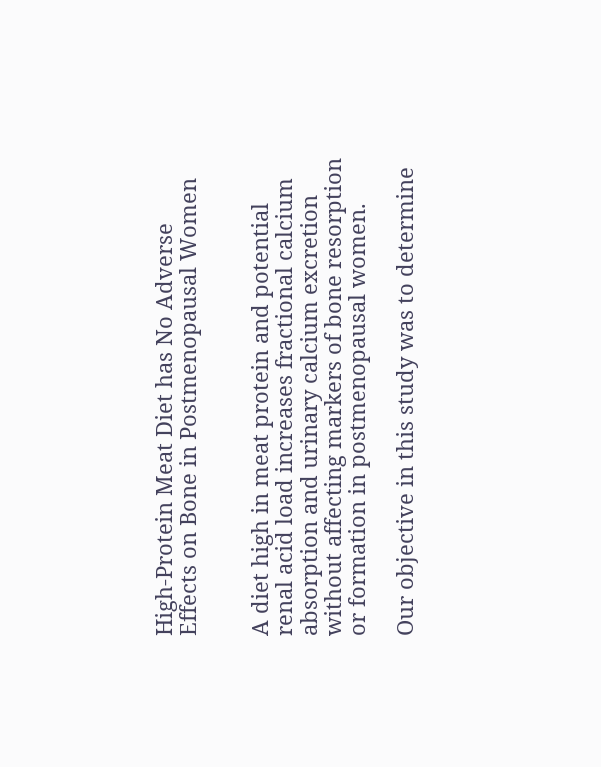High-Protein Meat Diet has No Adverse Effects on Bone in Postmenopausal Women


A diet high in meat protein and potential renal acid load increases fractional calcium absorption and urinary calcium excretion without affecting markers of bone resorption or formation in postmenopausal women.

Our objective in this study was to determine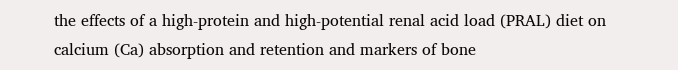the effects of a high-protein and high-potential renal acid load (PRAL) diet on calcium (Ca) absorption and retention and markers of bone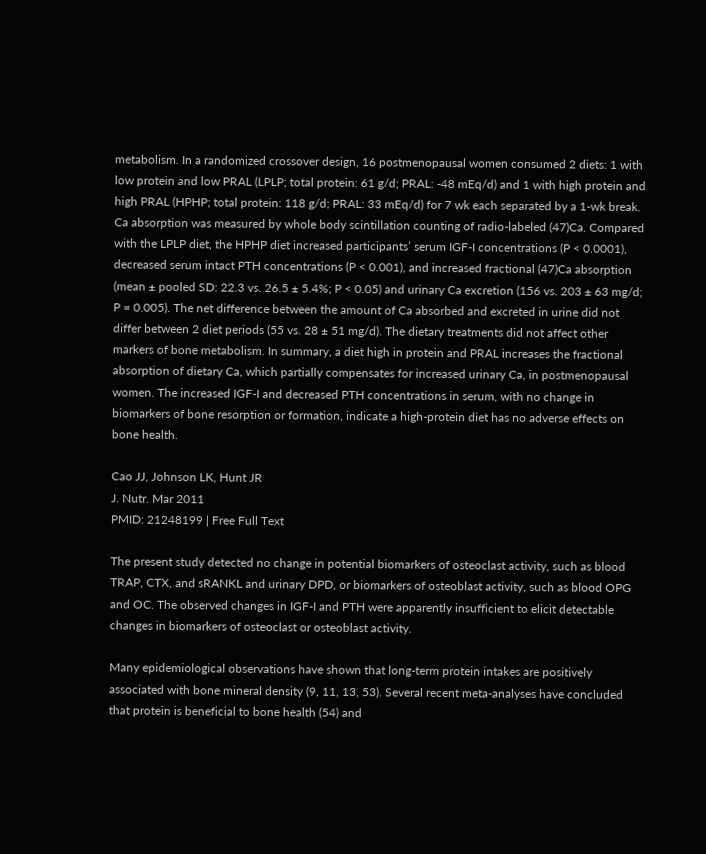metabolism. In a randomized crossover design, 16 postmenopausal women consumed 2 diets: 1 with low protein and low PRAL (LPLP; total protein: 61 g/d; PRAL: -48 mEq/d) and 1 with high protein and high PRAL (HPHP; total protein: 118 g/d; PRAL: 33 mEq/d) for 7 wk each separated by a 1-wk break. Ca absorption was measured by whole body scintillation counting of radio-labeled (47)Ca. Compared with the LPLP diet, the HPHP diet increased participants’ serum IGF-I concentrations (P < 0.0001), decreased serum intact PTH concentrations (P < 0.001), and increased fractional (47)Ca absorption (mean ± pooled SD: 22.3 vs. 26.5 ± 5.4%; P < 0.05) and urinary Ca excretion (156 vs. 203 ± 63 mg/d; P = 0.005). The net difference between the amount of Ca absorbed and excreted in urine did not differ between 2 diet periods (55 vs. 28 ± 51 mg/d). The dietary treatments did not affect other markers of bone metabolism. In summary, a diet high in protein and PRAL increases the fractional absorption of dietary Ca, which partially compensates for increased urinary Ca, in postmenopausal women. The increased IGF-I and decreased PTH concentrations in serum, with no change in biomarkers of bone resorption or formation, indicate a high-protein diet has no adverse effects on bone health.

Cao JJ, Johnson LK, Hunt JR
J. Nutr. Mar 2011
PMID: 21248199 | Free Full Text

The present study detected no change in potential biomarkers of osteoclast activity, such as blood TRAP, CTX, and sRANKL and urinary DPD, or biomarkers of osteoblast activity, such as blood OPG and OC. The observed changes in IGF-I and PTH were apparently insufficient to elicit detectable changes in biomarkers of osteoclast or osteoblast activity.

Many epidemiological observations have shown that long-term protein intakes are positively associated with bone mineral density (9, 11, 13, 53). Several recent meta-analyses have concluded that protein is beneficial to bone health (54) and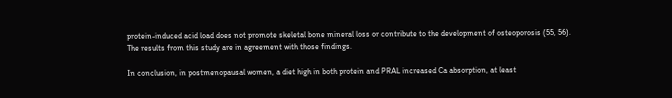protein-induced acid load does not promote skeletal bone mineral loss or contribute to the development of osteoporosis (55, 56). The results from this study are in agreement with those findings.

In conclusion, in postmenopausal women, a diet high in both protein and PRAL increased Ca absorption, at least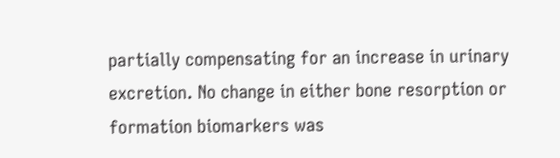partially compensating for an increase in urinary excretion. No change in either bone resorption or formation biomarkers was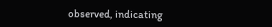observed, indicating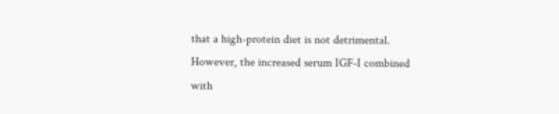that a high-protein diet is not detrimental. However, the increased serum IGF-I combined with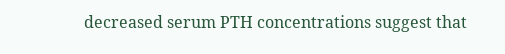decreased serum PTH concentrations suggest that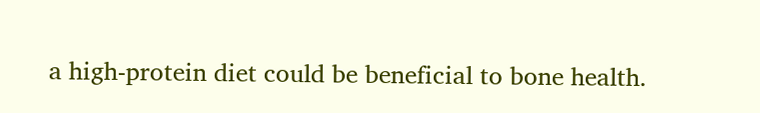a high-protein diet could be beneficial to bone health.